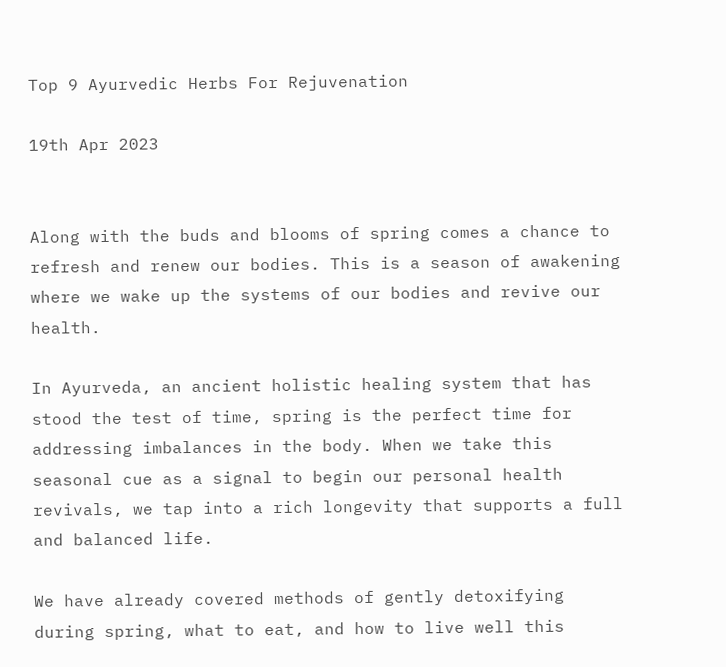Top 9 Ayurvedic Herbs For Rejuvenation

19th Apr 2023


Along with the buds and blooms of spring comes a chance to refresh and renew our bodies. This is a season of awakening where we wake up the systems of our bodies and revive our health.

In Ayurveda, an ancient holistic healing system that has stood the test of time, spring is the perfect time for addressing imbalances in the body. When we take this seasonal cue as a signal to begin our personal health revivals, we tap into a rich longevity that supports a full and balanced life.

We have already covered methods of gently detoxifying during spring, what to eat, and how to live well this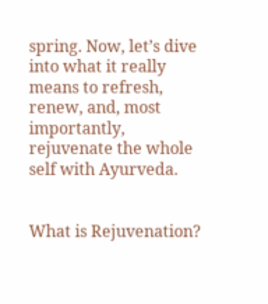spring. Now, let’s dive into what it really means to refresh, renew, and, most importantly, rejuvenate the whole self with Ayurveda.


What is Rejuvenation?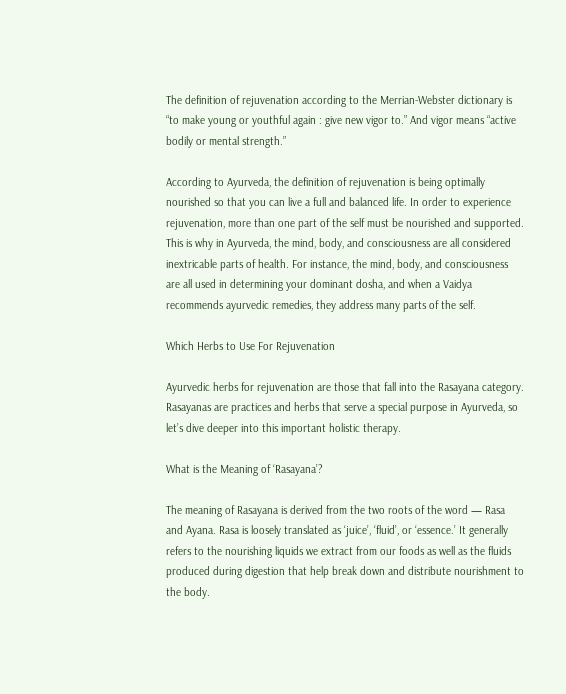The definition of rejuvenation according to the Merrian-Webster dictionary is “to make young or youthful again : give new vigor to.” And vigor means “active bodily or mental strength.”

According to Ayurveda, the definition of rejuvenation is being optimally nourished so that you can live a full and balanced life. In order to experience rejuvenation, more than one part of the self must be nourished and supported. This is why in Ayurveda, the mind, body, and consciousness are all considered inextricable parts of health. For instance, the mind, body, and consciousness are all used in determining your dominant dosha, and when a Vaidya recommends ayurvedic remedies, they address many parts of the self.

Which Herbs to Use For Rejuvenation

Ayurvedic herbs for rejuvenation are those that fall into the Rasayana category. Rasayanas are practices and herbs that serve a special purpose in Ayurveda, so let’s dive deeper into this important holistic therapy.

What is the Meaning of ‘Rasayana’?

The meaning of Rasayana is derived from the two roots of the word — Rasa and Ayana. Rasa is loosely translated as ‘juice’, ‘fluid’, or ‘essence.’ It generally refers to the nourishing liquids we extract from our foods as well as the fluids produced during digestion that help break down and distribute nourishment to the body.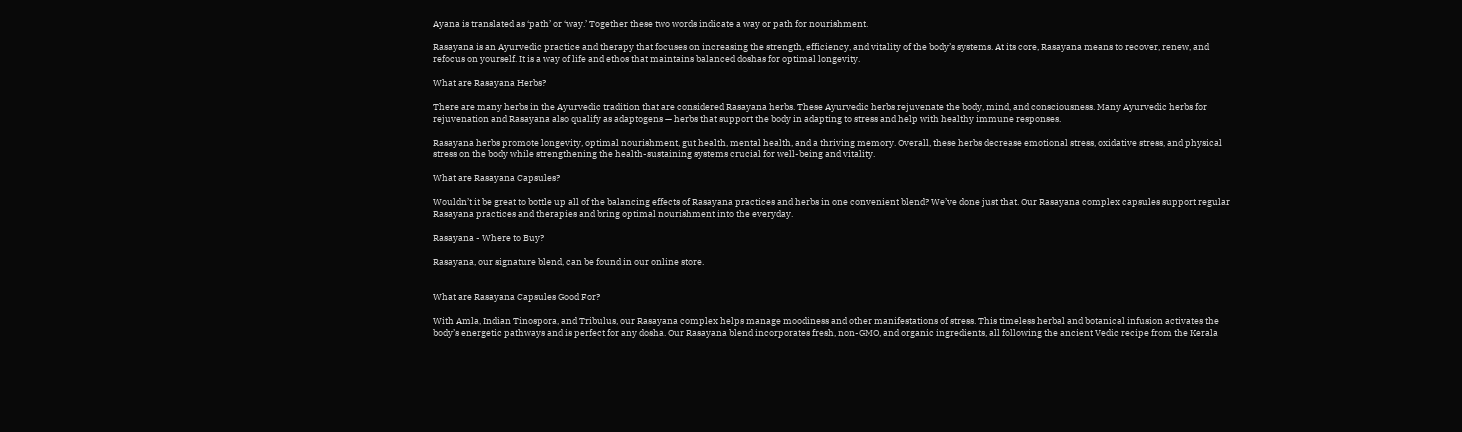Ayana is translated as ‘path’ or ‘way.’ Together these two words indicate a way or path for nourishment.

Rasayana is an Ayurvedic practice and therapy that focuses on increasing the strength, efficiency, and vitality of the body’s systems. At its core, Rasayana means to recover, renew, and refocus on yourself. It is a way of life and ethos that maintains balanced doshas for optimal longevity.

What are Rasayana Herbs?

There are many herbs in the Ayurvedic tradition that are considered Rasayana herbs. These Ayurvedic herbs rejuvenate the body, mind, and consciousness. Many Ayurvedic herbs for rejuvenation and Rasayana also qualify as adaptogens — herbs that support the body in adapting to stress and help with healthy immune responses.

Rasayana herbs promote longevity, optimal nourishment, gut health, mental health, and a thriving memory. Overall, these herbs decrease emotional stress, oxidative stress, and physical stress on the body while strengthening the health-sustaining systems crucial for well-being and vitality.

What are Rasayana Capsules?

Wouldn’t it be great to bottle up all of the balancing effects of Rasayana practices and herbs in one convenient blend? We’ve done just that. Our Rasayana complex capsules support regular Rasayana practices and therapies and bring optimal nourishment into the everyday.

Rasayana - Where to Buy?

Rasayana, our signature blend, can be found in our online store.


What are Rasayana Capsules Good For?

With Amla, Indian Tinospora, and Tribulus, our Rasayana complex helps manage moodiness and other manifestations of stress. This timeless herbal and botanical infusion activates the body’s energetic pathways and is perfect for any dosha. Our Rasayana blend incorporates fresh, non-GMO, and organic ingredients, all following the ancient Vedic recipe from the Kerala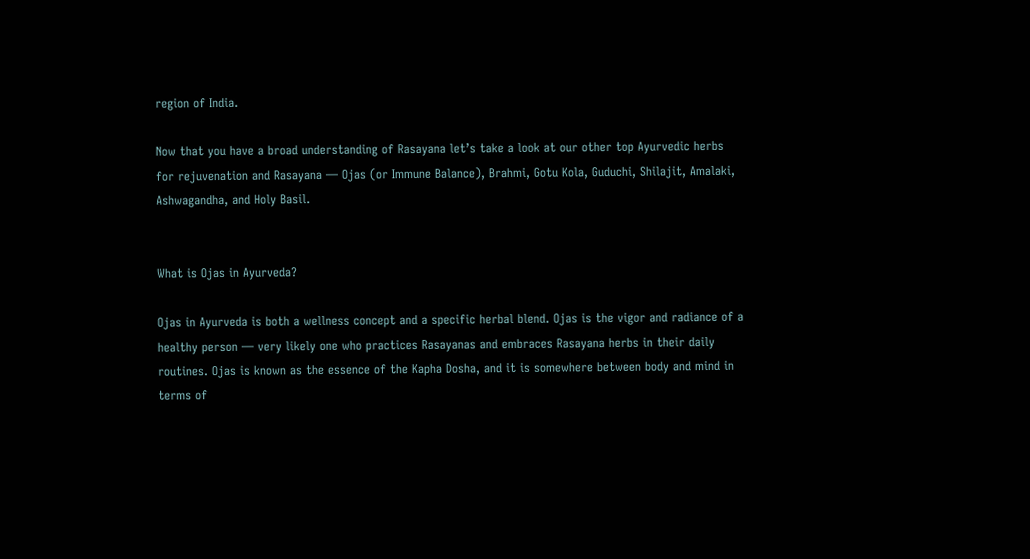region of India.

Now that you have a broad understanding of Rasayana let’s take a look at our other top Ayurvedic herbs for rejuvenation and Rasayana — Ojas (or Immune Balance), Brahmi, Gotu Kola, Guduchi, Shilajit, Amalaki, Ashwagandha, and Holy Basil.


What is Ojas in Ayurveda?

Ojas in Ayurveda is both a wellness concept and a specific herbal blend. Ojas is the vigor and radiance of a healthy person — very likely one who practices Rasayanas and embraces Rasayana herbs in their daily routines. Ojas is known as the essence of the Kapha Dosha, and it is somewhere between body and mind in terms of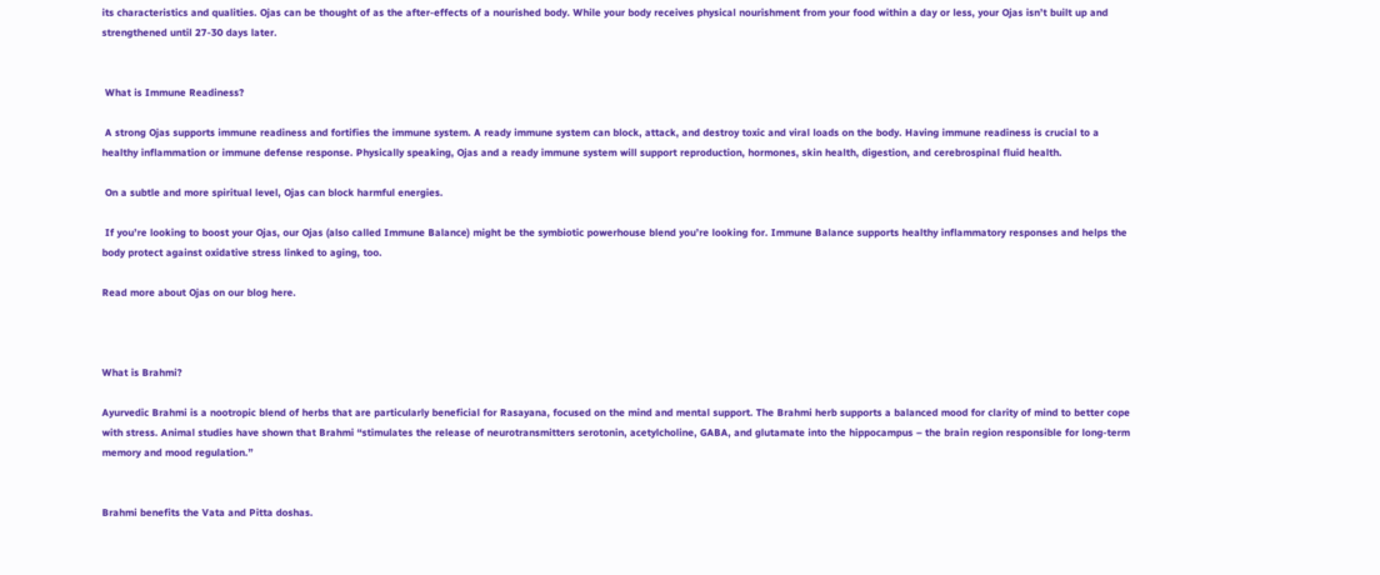its characteristics and qualities. Ojas can be thought of as the after-effects of a nourished body. While your body receives physical nourishment from your food within a day or less, your Ojas isn’t built up and strengthened until 27-30 days later.


 What is Immune Readiness?

 A strong Ojas supports immune readiness and fortifies the immune system. A ready immune system can block, attack, and destroy toxic and viral loads on the body. Having immune readiness is crucial to a healthy inflammation or immune defense response. Physically speaking, Ojas and a ready immune system will support reproduction, hormones, skin health, digestion, and cerebrospinal fluid health.

 On a subtle and more spiritual level, Ojas can block harmful energies.

 If you’re looking to boost your Ojas, our Ojas (also called Immune Balance) might be the symbiotic powerhouse blend you’re looking for. Immune Balance supports healthy inflammatory responses and helps the body protect against oxidative stress linked to aging, too.

Read more about Ojas on our blog here.



What is Brahmi?

Ayurvedic Brahmi is a nootropic blend of herbs that are particularly beneficial for Rasayana, focused on the mind and mental support. The Brahmi herb supports a balanced mood for clarity of mind to better cope with stress. Animal studies have shown that Brahmi “stimulates the release of neurotransmitters serotonin, acetylcholine, GABA, and glutamate into the hippocampus – the brain region responsible for long-term memory and mood regulation.”


Brahmi benefits the Vata and Pitta doshas.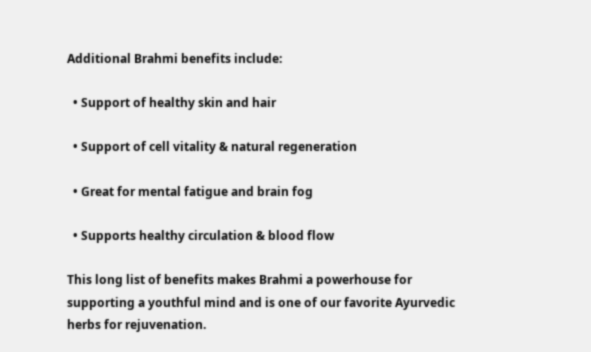Additional Brahmi benefits include:

  • Support of healthy skin and hair

  • Support of cell vitality & natural regeneration

  • Great for mental fatigue and brain fog

  • Supports healthy circulation & blood flow

This long list of benefits makes Brahmi a powerhouse for supporting a youthful mind and is one of our favorite Ayurvedic herbs for rejuvenation.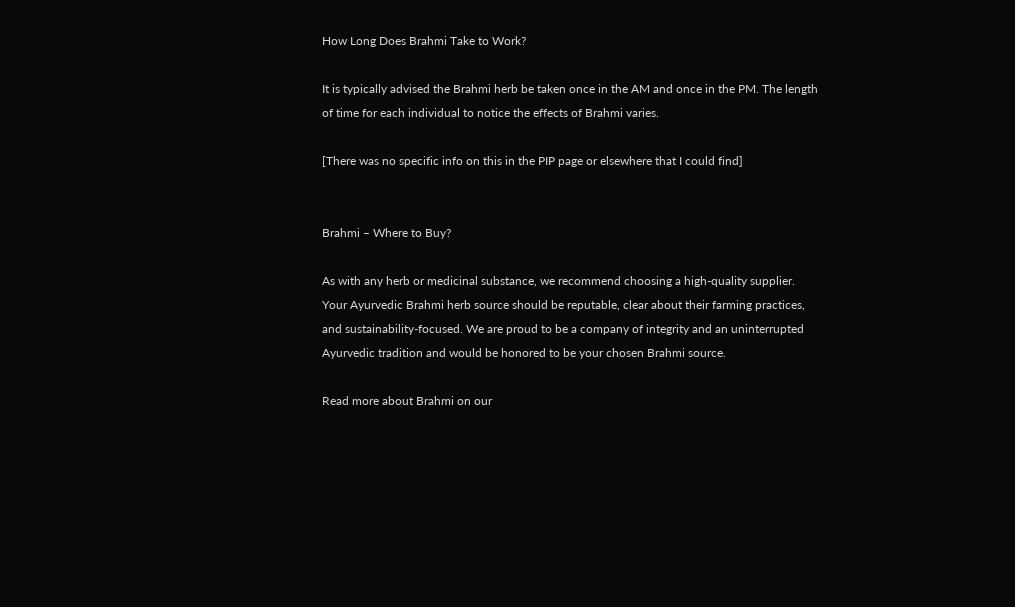How Long Does Brahmi Take to Work?

It is typically advised the Brahmi herb be taken once in the AM and once in the PM. The length of time for each individual to notice the effects of Brahmi varies.

[There was no specific info on this in the PIP page or elsewhere that I could find]


Brahmi – Where to Buy?

As with any herb or medicinal substance, we recommend choosing a high-quality supplier. Your Ayurvedic Brahmi herb source should be reputable, clear about their farming practices, and sustainability-focused. We are proud to be a company of integrity and an uninterrupted Ayurvedic tradition and would be honored to be your chosen Brahmi source.

Read more about Brahmi on our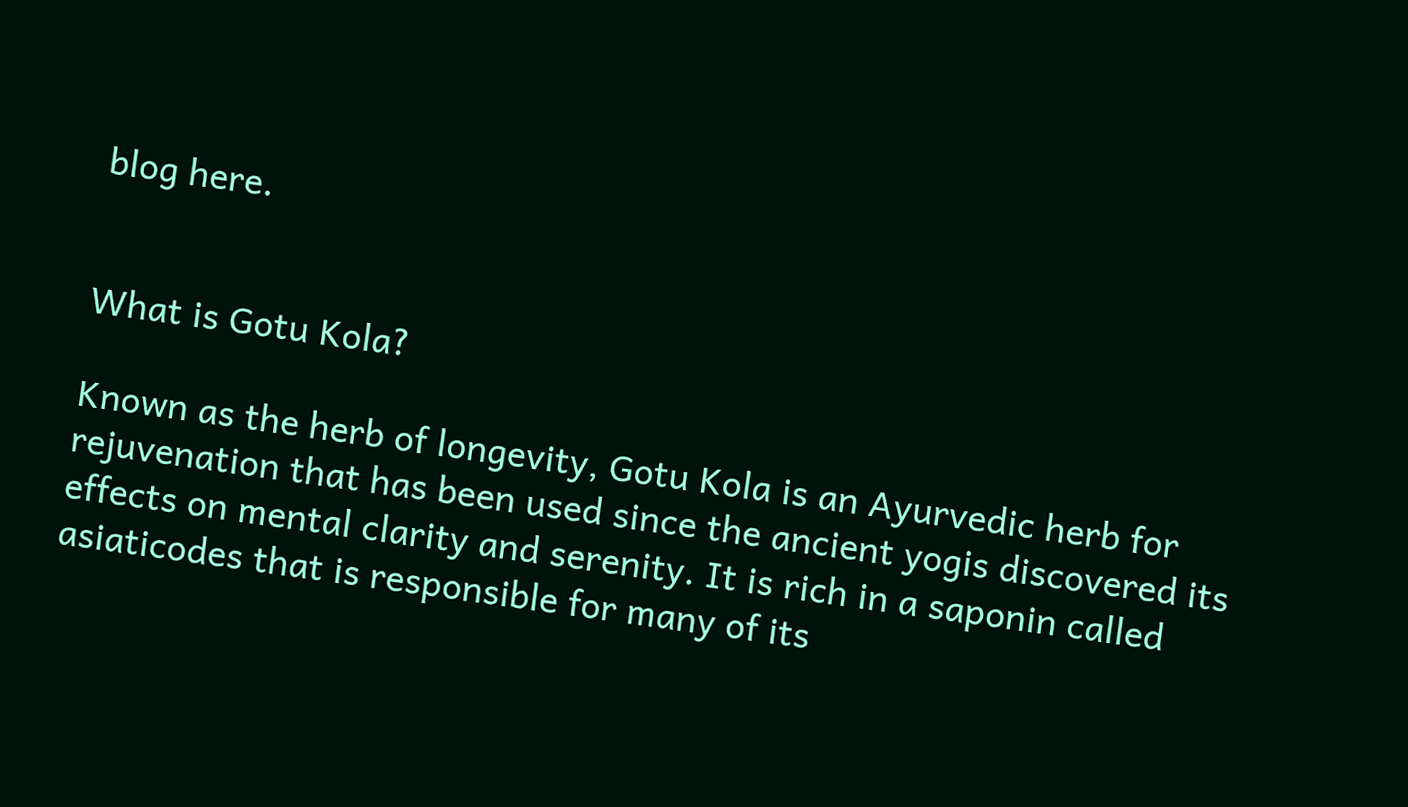blog here.


What is Gotu Kola?

Known as the herb of longevity, Gotu Kola is an Ayurvedic herb for rejuvenation that has been used since the ancient yogis discovered its effects on mental clarity and serenity. It is rich in a saponin called asiaticodes that is responsible for many of its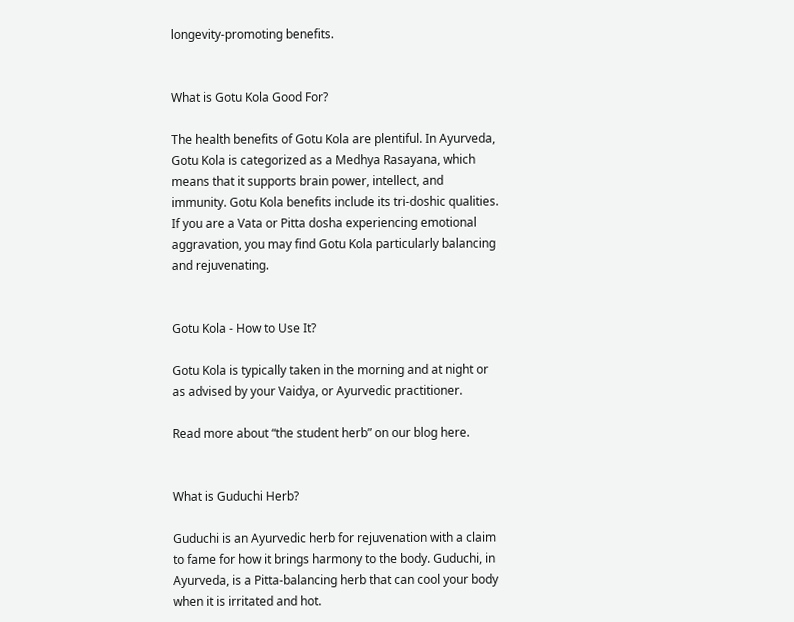longevity-promoting benefits.


What is Gotu Kola Good For?

The health benefits of Gotu Kola are plentiful. In Ayurveda, Gotu Kola is categorized as a Medhya Rasayana, which means that it supports brain power, intellect, and immunity. Gotu Kola benefits include its tri-doshic qualities. If you are a Vata or Pitta dosha experiencing emotional aggravation, you may find Gotu Kola particularly balancing and rejuvenating.


Gotu Kola - How to Use It?

Gotu Kola is typically taken in the morning and at night or as advised by your Vaidya, or Ayurvedic practitioner.

Read more about “the student herb” on our blog here.


What is Guduchi Herb?

Guduchi is an Ayurvedic herb for rejuvenation with a claim to fame for how it brings harmony to the body. Guduchi, in Ayurveda, is a Pitta-balancing herb that can cool your body when it is irritated and hot.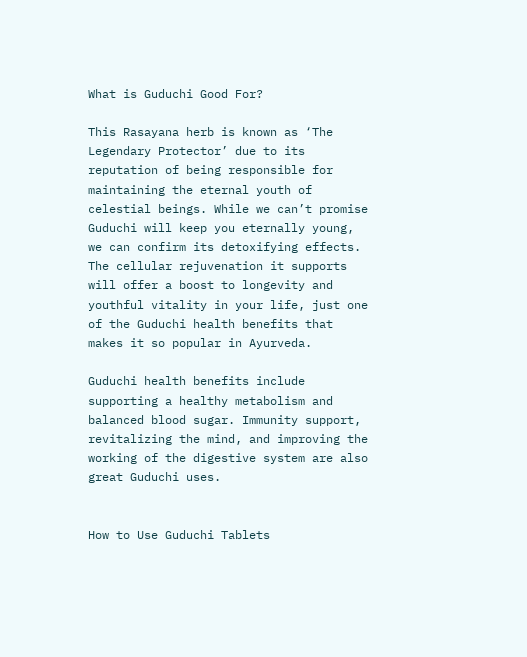What is Guduchi Good For?

This Rasayana herb is known as ‘The Legendary Protector’ due to its reputation of being responsible for maintaining the eternal youth of celestial beings. While we can’t promise Guduchi will keep you eternally young, we can confirm its detoxifying effects. The cellular rejuvenation it supports will offer a boost to longevity and youthful vitality in your life, just one of the Guduchi health benefits that makes it so popular in Ayurveda.

Guduchi health benefits include supporting a healthy metabolism and balanced blood sugar. Immunity support, revitalizing the mind, and improving the working of the digestive system are also great Guduchi uses.


How to Use Guduchi Tablets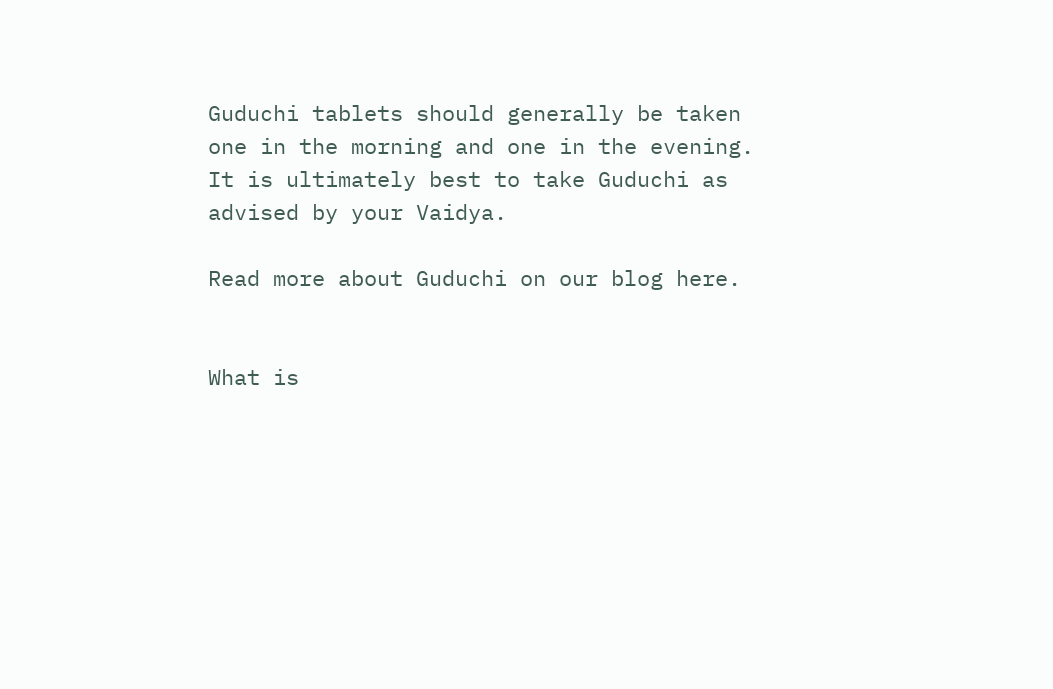Guduchi tablets should generally be taken one in the morning and one in the evening. It is ultimately best to take Guduchi as advised by your Vaidya.

Read more about Guduchi on our blog here.


What is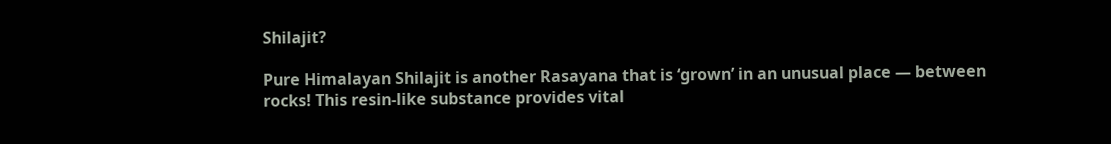Shilajit?

Pure Himalayan Shilajit is another Rasayana that is ‘grown’ in an unusual place — between rocks! This resin-like substance provides vital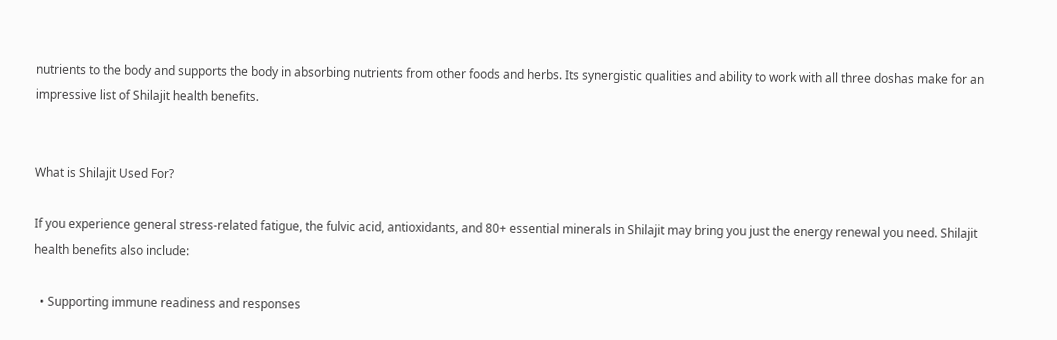nutrients to the body and supports the body in absorbing nutrients from other foods and herbs. Its synergistic qualities and ability to work with all three doshas make for an impressive list of Shilajit health benefits.


What is Shilajit Used For?

If you experience general stress-related fatigue, the fulvic acid, antioxidants, and 80+ essential minerals in Shilajit may bring you just the energy renewal you need. Shilajit health benefits also include:

  • Supporting immune readiness and responses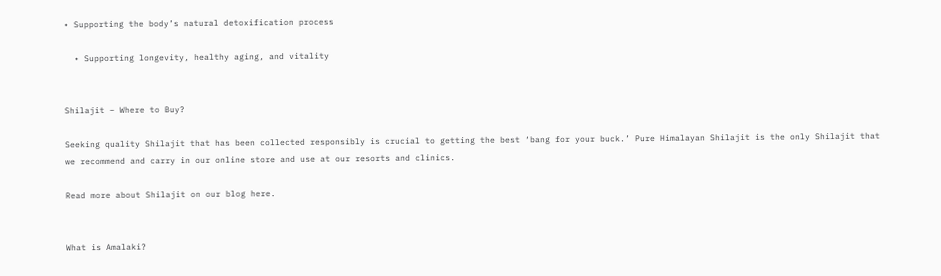• Supporting the body’s natural detoxification process

  • Supporting longevity, healthy aging, and vitality


Shilajit – Where to Buy?

Seeking quality Shilajit that has been collected responsibly is crucial to getting the best ‘bang for your buck.’ Pure Himalayan Shilajit is the only Shilajit that we recommend and carry in our online store and use at our resorts and clinics.

Read more about Shilajit on our blog here.


What is Amalaki?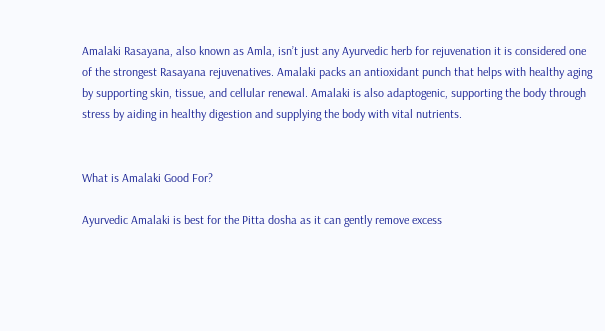Amalaki Rasayana, also known as Amla, isn’t just any Ayurvedic herb for rejuvenation it is considered one of the strongest Rasayana rejuvenatives. Amalaki packs an antioxidant punch that helps with healthy aging by supporting skin, tissue, and cellular renewal. Amalaki is also adaptogenic, supporting the body through stress by aiding in healthy digestion and supplying the body with vital nutrients.


What is Amalaki Good For?

Ayurvedic Amalaki is best for the Pitta dosha as it can gently remove excess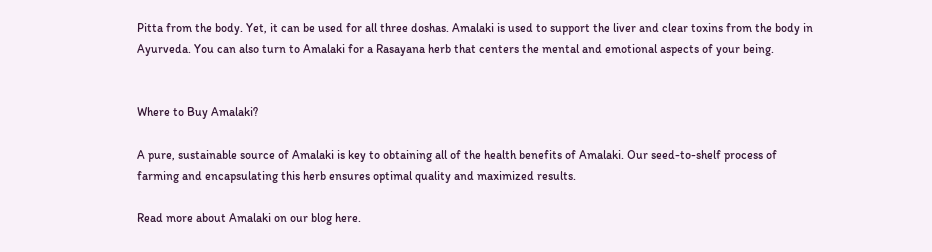Pitta from the body. Yet, it can be used for all three doshas. Amalaki is used to support the liver and clear toxins from the body in Ayurveda. You can also turn to Amalaki for a Rasayana herb that centers the mental and emotional aspects of your being.


Where to Buy Amalaki?

A pure, sustainable source of Amalaki is key to obtaining all of the health benefits of Amalaki. Our seed-to-shelf process of farming and encapsulating this herb ensures optimal quality and maximized results.

Read more about Amalaki on our blog here.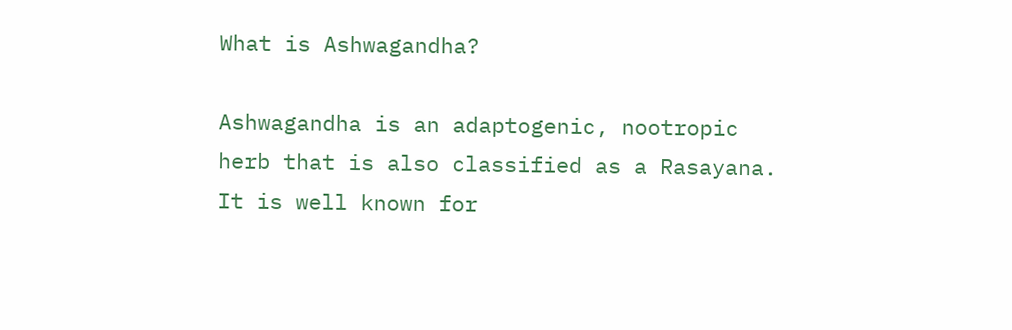What is Ashwagandha?

Ashwagandha is an adaptogenic, nootropic herb that is also classified as a Rasayana. It is well known for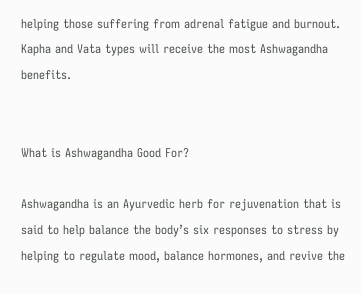helping those suffering from adrenal fatigue and burnout. Kapha and Vata types will receive the most Ashwagandha benefits.


What is Ashwagandha Good For?

Ashwagandha is an Ayurvedic herb for rejuvenation that is said to help balance the body’s six responses to stress by helping to regulate mood, balance hormones, and revive the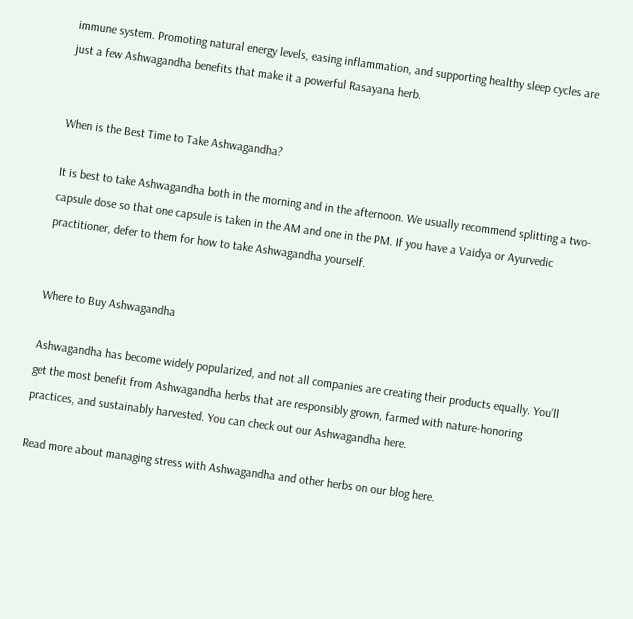immune system. Promoting natural energy levels, easing inflammation, and supporting healthy sleep cycles are just a few Ashwagandha benefits that make it a powerful Rasayana herb.


When is the Best Time to Take Ashwagandha?

It is best to take Ashwagandha both in the morning and in the afternoon. We usually recommend splitting a two-capsule dose so that one capsule is taken in the AM and one in the PM. If you have a Vaidya or Ayurvedic practitioner, defer to them for how to take Ashwagandha yourself.


Where to Buy Ashwagandha

Ashwagandha has become widely popularized, and not all companies are creating their products equally. You’ll get the most benefit from Ashwagandha herbs that are responsibly grown, farmed with nature-honoring practices, and sustainably harvested. You can check out our Ashwagandha here.

Read more about managing stress with Ashwagandha and other herbs on our blog here.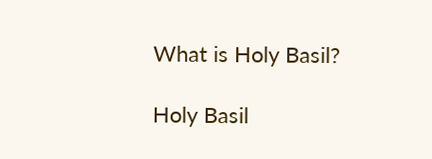What is Holy Basil?

Holy Basil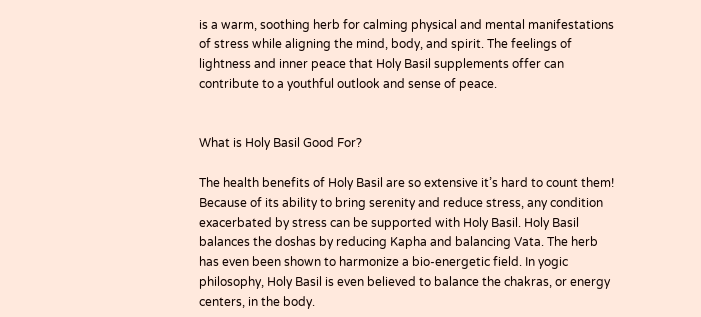is a warm, soothing herb for calming physical and mental manifestations of stress while aligning the mind, body, and spirit. The feelings of lightness and inner peace that Holy Basil supplements offer can contribute to a youthful outlook and sense of peace.


What is Holy Basil Good For?

The health benefits of Holy Basil are so extensive it’s hard to count them! Because of its ability to bring serenity and reduce stress, any condition exacerbated by stress can be supported with Holy Basil. Holy Basil balances the doshas by reducing Kapha and balancing Vata. The herb has even been shown to harmonize a bio-energetic field. In yogic philosophy, Holy Basil is even believed to balance the chakras, or energy centers, in the body.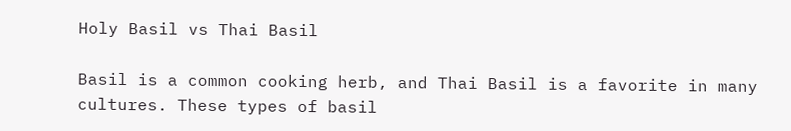Holy Basil vs Thai Basil

Basil is a common cooking herb, and Thai Basil is a favorite in many cultures. These types of basil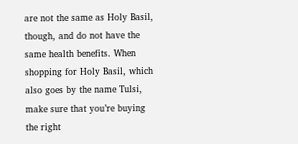are not the same as Holy Basil, though, and do not have the same health benefits. When shopping for Holy Basil, which also goes by the name Tulsi, make sure that you’re buying the right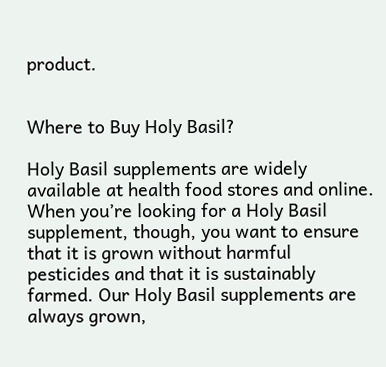product.


Where to Buy Holy Basil?

Holy Basil supplements are widely available at health food stores and online. When you’re looking for a Holy Basil supplement, though, you want to ensure that it is grown without harmful pesticides and that it is sustainably farmed. Our Holy Basil supplements are always grown,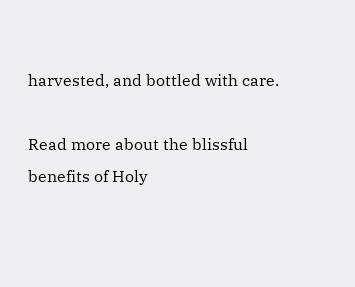harvested, and bottled with care.

Read more about the blissful benefits of Holy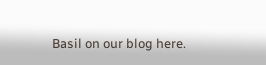Basil on our blog here.